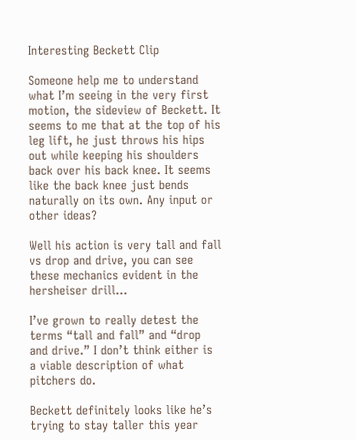Interesting Beckett Clip

Someone help me to understand what I’m seeing in the very first motion, the sideview of Beckett. It seems to me that at the top of his leg lift, he just throws his hips out while keeping his shoulders back over his back knee. It seems like the back knee just bends naturally on its own. Any input or other ideas?

Well his action is very tall and fall vs drop and drive, you can see these mechanics evident in the hersheiser drill…

I’ve grown to really detest the terms “tall and fall” and “drop and drive.” I don’t think either is a viable description of what pitchers do.

Beckett definitely looks like he’s trying to stay taller this year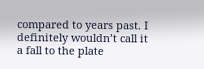compared to years past. I definitely wouldn’t call it a fall to the plate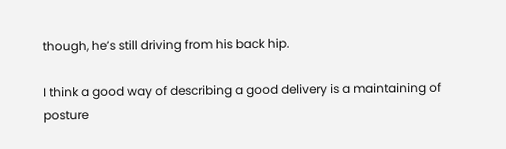though, he’s still driving from his back hip.

I think a good way of describing a good delivery is a maintaining of posture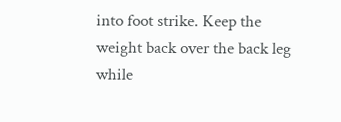into foot strike. Keep the weight back over the back leg while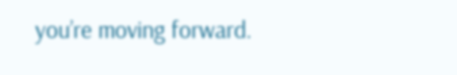you’re moving forward.